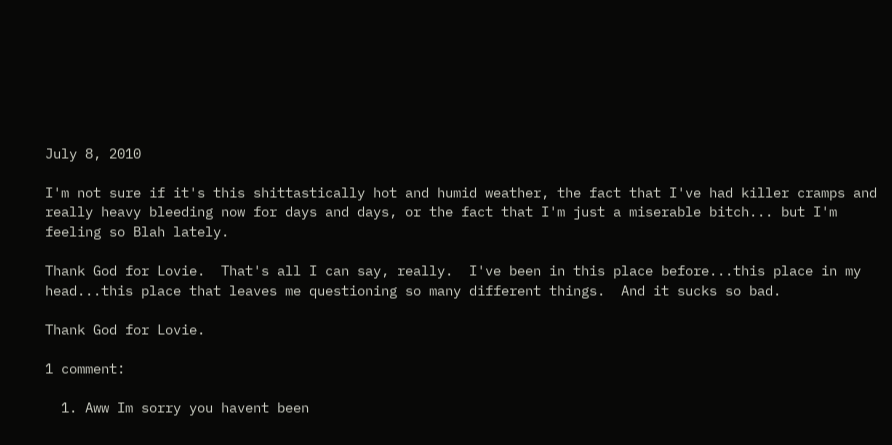July 8, 2010

I'm not sure if it's this shittastically hot and humid weather, the fact that I've had killer cramps and really heavy bleeding now for days and days, or the fact that I'm just a miserable bitch... but I'm feeling so Blah lately.

Thank God for Lovie.  That's all I can say, really.  I've been in this place before...this place in my head...this place that leaves me questioning so many different things.  And it sucks so bad.

Thank God for Lovie.

1 comment:

  1. Aww Im sorry you havent been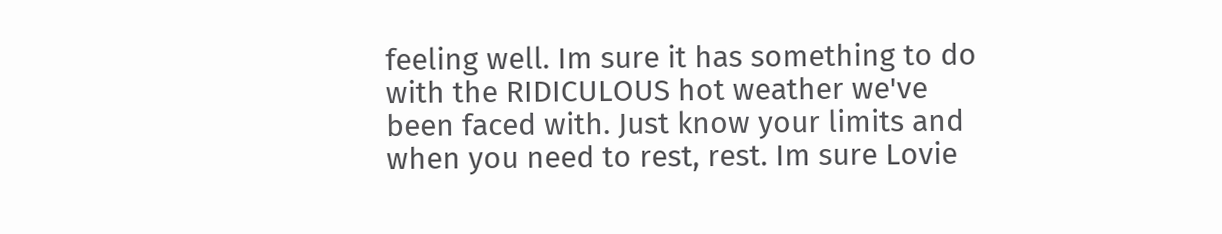feeling well. Im sure it has something to do with the RIDICULOUS hot weather we've been faced with. Just know your limits and when you need to rest, rest. Im sure Lovie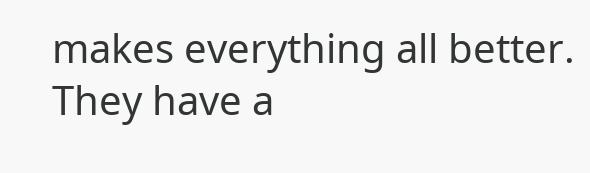makes everything all better. They have a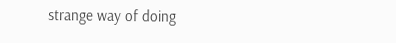strange way of doing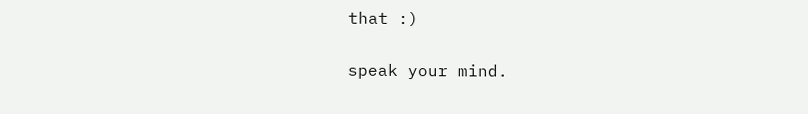that :)


speak your mind.